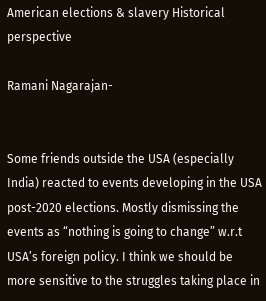American elections & slavery Historical perspective

Ramani Nagarajan-


Some friends outside the USA (especially India) reacted to events developing in the USA post-2020 elections. Mostly dismissing the events as “nothing is going to change” w.r.t USA’s foreign policy. I think we should be more sensitive to the struggles taking place in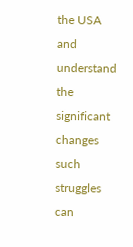the USA and understand the significant changes such struggles can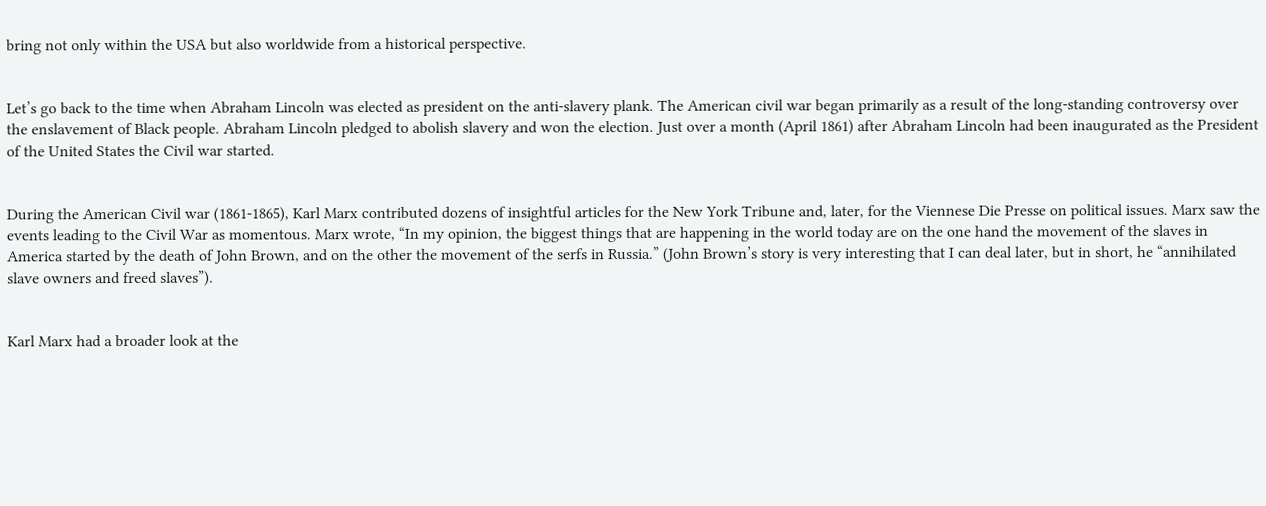bring not only within the USA but also worldwide from a historical perspective.


Let’s go back to the time when Abraham Lincoln was elected as president on the anti-slavery plank. The American civil war began primarily as a result of the long-standing controversy over the enslavement of Black people. Abraham Lincoln pledged to abolish slavery and won the election. Just over a month (April 1861) after Abraham Lincoln had been inaugurated as the President of the United States the Civil war started.


During the American Civil war (1861-1865), Karl Marx contributed dozens of insightful articles for the New York Tribune and, later, for the Viennese Die Presse on political issues. Marx saw the events leading to the Civil War as momentous. Marx wrote, “In my opinion, the biggest things that are happening in the world today are on the one hand the movement of the slaves in America started by the death of John Brown, and on the other the movement of the serfs in Russia.” (John Brown’s story is very interesting that I can deal later, but in short, he “annihilated slave owners and freed slaves”).


Karl Marx had a broader look at the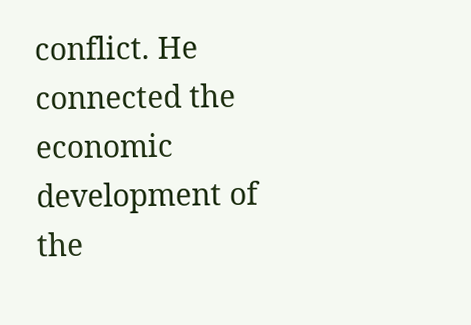conflict. He connected the economic development of the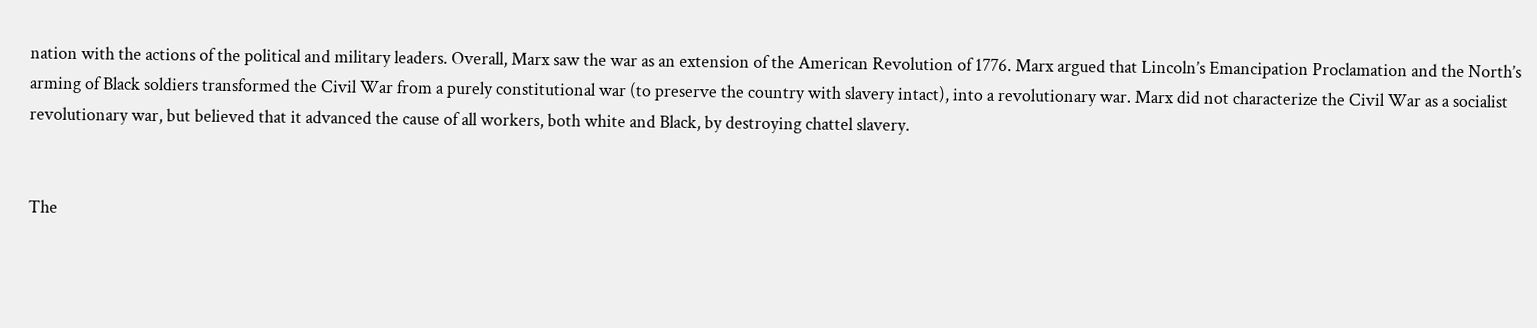nation with the actions of the political and military leaders. Overall, Marx saw the war as an extension of the American Revolution of 1776. Marx argued that Lincoln’s Emancipation Proclamation and the North’s arming of Black soldiers transformed the Civil War from a purely constitutional war (to preserve the country with slavery intact), into a revolutionary war. Marx did not characterize the Civil War as a socialist revolutionary war, but believed that it advanced the cause of all workers, both white and Black, by destroying chattel slavery.


The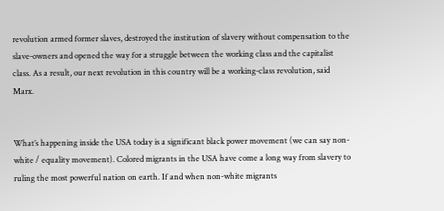revolution armed former slaves, destroyed the institution of slavery without compensation to the slave-owners and opened the way for a struggle between the working class and the capitalist class. As a result, our next revolution in this country will be a working-class revolution, said Marx.


What’s happening inside the USA today is a significant black power movement (we can say non-white / equality movement). Colored migrants in the USA have come a long way from slavery to ruling the most powerful nation on earth. If and when non-white migrants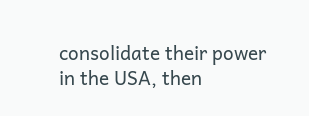consolidate their power in the USA, then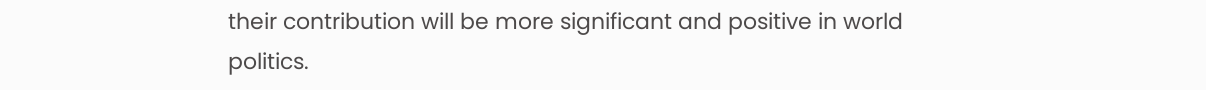their contribution will be more significant and positive in world politics.